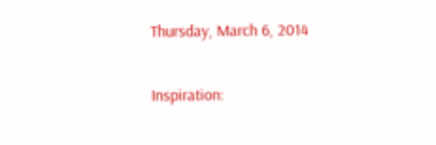Thursday, March 6, 2014

Inspiration: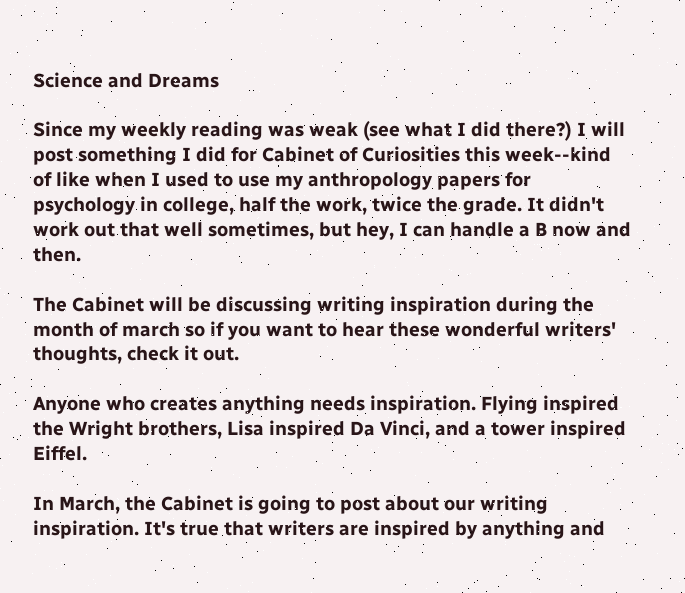Science and Dreams

Since my weekly reading was weak (see what I did there?) I will post something I did for Cabinet of Curiosities this week--kind of like when I used to use my anthropology papers for psychology in college, half the work, twice the grade. It didn't work out that well sometimes, but hey, I can handle a B now and then.

The Cabinet will be discussing writing inspiration during the month of march so if you want to hear these wonderful writers' thoughts, check it out.

Anyone who creates anything needs inspiration. Flying inspired the Wright brothers, Lisa inspired Da Vinci, and a tower inspired Eiffel.

In March, the Cabinet is going to post about our writing inspiration. It's true that writers are inspired by anything and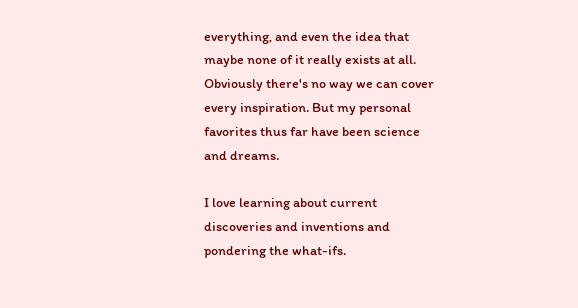everything, and even the idea that maybe none of it really exists at all. Obviously there's no way we can cover every inspiration. But my personal favorites thus far have been science and dreams.

I love learning about current discoveries and inventions and pondering the what-ifs.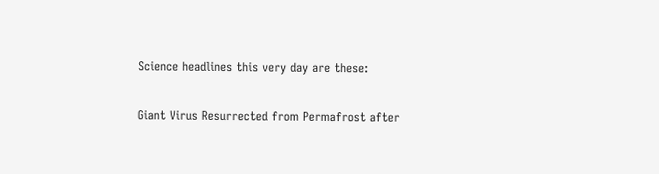Science headlines this very day are these:

Giant Virus Resurrected from Permafrost after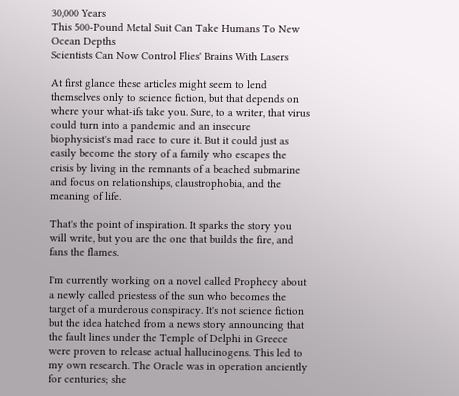30,000 Years
This 500-Pound Metal Suit Can Take Humans To New Ocean Depths
Scientists Can Now Control Flies' Brains With Lasers

At first glance these articles might seem to lend themselves only to science fiction, but that depends on where your what-ifs take you. Sure, to a writer, that virus could turn into a pandemic and an insecure biophysicist's mad race to cure it. But it could just as easily become the story of a family who escapes the crisis by living in the remnants of a beached submarine and focus on relationships, claustrophobia, and the meaning of life.

That's the point of inspiration. It sparks the story you will write, but you are the one that builds the fire, and fans the flames.

I'm currently working on a novel called Prophecy about a newly called priestess of the sun who becomes the target of a murderous conspiracy. It's not science fiction but the idea hatched from a news story announcing that the fault lines under the Temple of Delphi in Greece were proven to release actual hallucinogens. This led to my own research. The Oracle was in operation anciently for centuries; she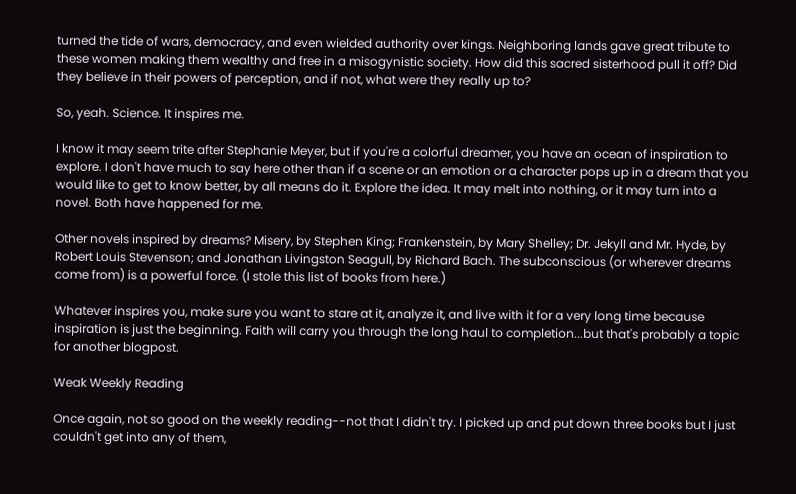turned the tide of wars, democracy, and even wielded authority over kings. Neighboring lands gave great tribute to these women making them wealthy and free in a misogynistic society. How did this sacred sisterhood pull it off? Did they believe in their powers of perception, and if not, what were they really up to?

So, yeah. Science. It inspires me.

I know it may seem trite after Stephanie Meyer, but if you're a colorful dreamer, you have an ocean of inspiration to explore. I don't have much to say here other than if a scene or an emotion or a character pops up in a dream that you would like to get to know better, by all means do it. Explore the idea. It may melt into nothing, or it may turn into a novel. Both have happened for me.

Other novels inspired by dreams? Misery, by Stephen King; Frankenstein, by Mary Shelley; Dr. Jekyll and Mr. Hyde, by Robert Louis Stevenson; and Jonathan Livingston Seagull, by Richard Bach. The subconscious (or wherever dreams come from) is a powerful force. (I stole this list of books from here.)

Whatever inspires you, make sure you want to stare at it, analyze it, and live with it for a very long time because inspiration is just the beginning. Faith will carry you through the long haul to completion...but that's probably a topic for another blogpost.

Weak Weekly Reading

Once again, not so good on the weekly reading--not that I didn't try. I picked up and put down three books but I just couldn't get into any of them,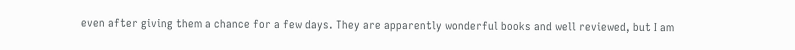even after giving them a chance for a few days. They are apparently wonderful books and well reviewed, but I am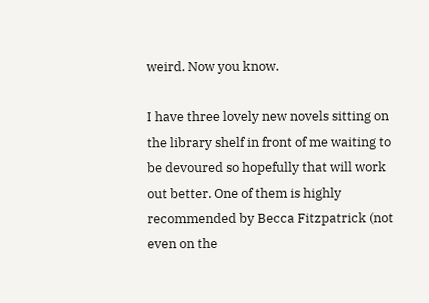weird. Now you know.

I have three lovely new novels sitting on the library shelf in front of me waiting to be devoured so hopefully that will work out better. One of them is highly recommended by Becca Fitzpatrick (not even on the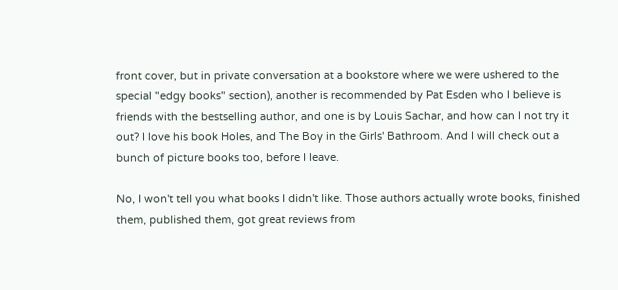front cover, but in private conversation at a bookstore where we were ushered to the special "edgy books" section), another is recommended by Pat Esden who I believe is friends with the bestselling author, and one is by Louis Sachar, and how can I not try it out? I love his book Holes, and The Boy in the Girls' Bathroom. And I will check out a bunch of picture books too, before I leave.

No, I won't tell you what books I didn't like. Those authors actually wrote books, finished them, published them, got great reviews from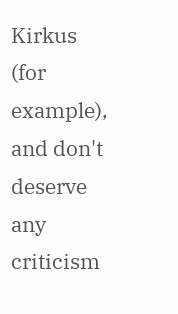Kirkus (for example), and don't deserve any criticism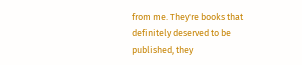from me. They're books that definitely deserved to be published, they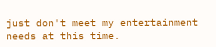just don't meet my entertainment needs at this time.